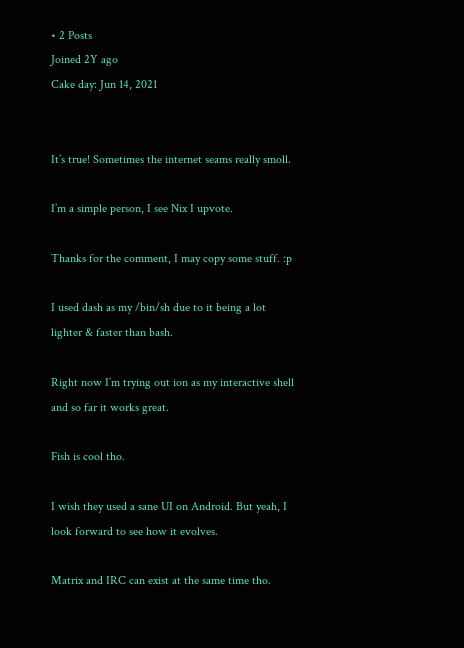• 2 Posts
Joined 2Y ago
Cake day: Jun 14, 2021


It’s true! Sometimes the internet seams really smoll.

I’m a simple person, I see Nix I upvote.

Thanks for the comment, I may copy some stuff. :p

I used dash as my /bin/sh due to it being a lot lighter & faster than bash.

Right now I’m trying out ion as my interactive shell and so far it works great.

Fish is cool tho.

I wish they used a sane UI on Android. But yeah, I look forward to see how it evolves.

Matrix and IRC can exist at the same time tho.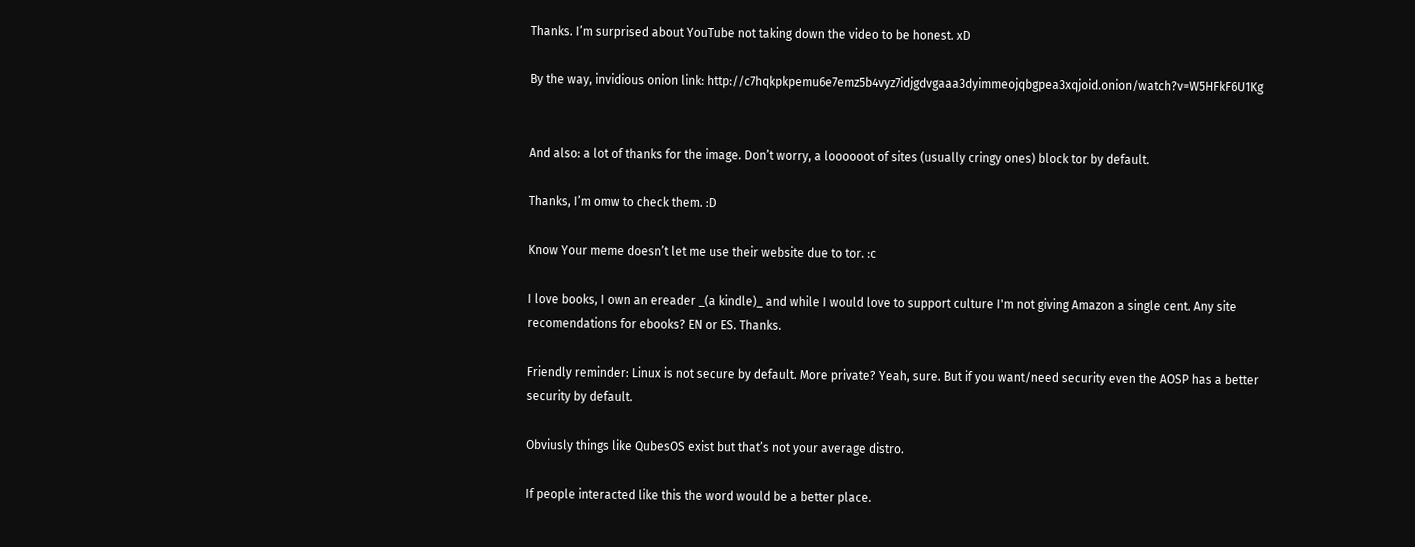Thanks. I’m surprised about YouTube not taking down the video to be honest. xD

By the way, invidious onion link: http://c7hqkpkpemu6e7emz5b4vyz7idjgdvgaaa3dyimmeojqbgpea3xqjoid.onion/watch?v=W5HFkF6U1Kg


And also: a lot of thanks for the image. Don’t worry, a loooooot of sites (usually cringy ones) block tor by default.

Thanks, I’m omw to check them. :D

Know Your meme doesn’t let me use their website due to tor. :c

I love books, I own an ereader _(a kindle)_ and while I would love to support culture I'm not giving Amazon a single cent. Any site recomendations for ebooks? EN or ES. Thanks.

Friendly reminder: Linux is not secure by default. More private? Yeah, sure. But if you want/need security even the AOSP has a better security by default.

Obviusly things like QubesOS exist but that’s not your average distro.

If people interacted like this the word would be a better place.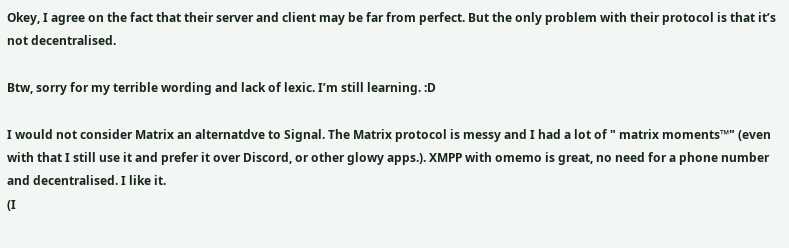Okey, I agree on the fact that their server and client may be far from perfect. But the only problem with their protocol is that it’s not decentralised.

Btw, sorry for my terrible wording and lack of lexic. I’m still learning. :D

I would not consider Matrix an alternatdve to Signal. The Matrix protocol is messy and I had a lot of " matrix moments™" (even with that I still use it and prefer it over Discord, or other glowy apps.). XMPP with omemo is great, no need for a phone number and decentralised. I like it.
(I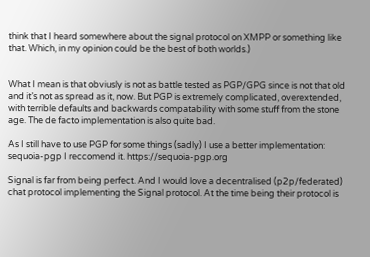think that I heard somewhere about the signal protocol on XMPP or something like that. Which, in my opinion could be the best of both worlds.)


What I mean is that obviusly is not as battle tested as PGP/GPG since is not that old and it’s not as spread as it, now. But PGP is extremely complicated, overextended, with terrible defaults and backwards compatability with some stuff from the stone age. The de facto implementation is also quite bad.

As I still have to use PGP for some things (sadly) I use a better implementation: sequoia-pgp I reccomend it. https://sequoia-pgp.org

Signal is far from being perfect. And I would love a decentralised (p2p/federated) chat protocol implementing the Signal protocol. At the time being their protocol is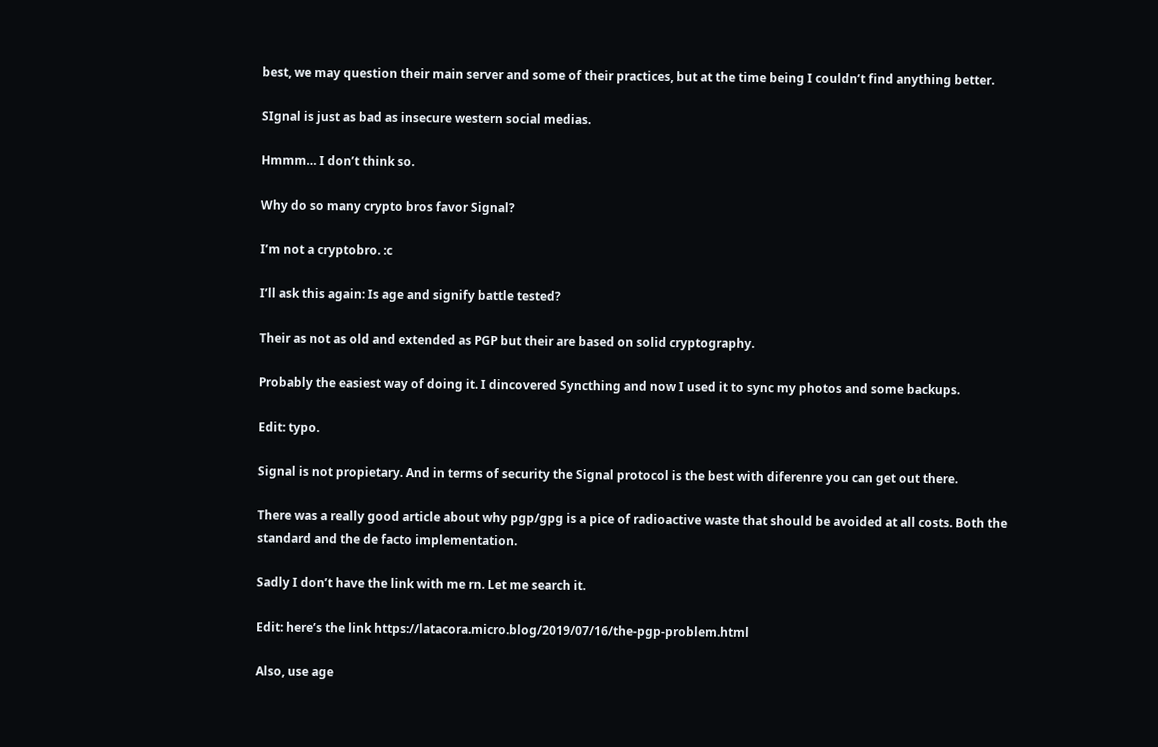best, we may question their main server and some of their practices, but at the time being I couldn’t find anything better.

SIgnal is just as bad as insecure western social medias.

Hmmm… I don’t think so.

Why do so many crypto bros favor Signal?

I’m not a cryptobro. :c

I’ll ask this again: Is age and signify battle tested?

Their as not as old and extended as PGP but their are based on solid cryptography.

Probably the easiest way of doing it. I dincovered Syncthing and now I used it to sync my photos and some backups.

Edit: typo.

Signal is not propietary. And in terms of security the Signal protocol is the best with diferenre you can get out there.

There was a really good article about why pgp/gpg is a pice of radioactive waste that should be avoided at all costs. Both the standard and the de facto implementation.

Sadly I don’t have the link with me rn. Let me search it.

Edit: here’s the link https://latacora.micro.blog/2019/07/16/the-pgp-problem.html

Also, use age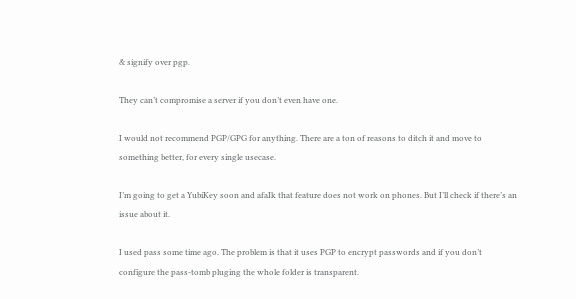& signify over pgp.

They can’t compromise a server if you don’t even have one.

I would not recommend PGP/GPG for anything. There are a ton of reasons to ditch it and move to something better, for every single usecase.

I’m going to get a YubiKey soon and afaIk that feature does not work on phones. But I’ll check if there’s an issue about it.

I used pass some time ago. The problem is that it uses PGP to encrypt passwords and if you don’t configure the pass-tomb pluging the whole folder is transparent.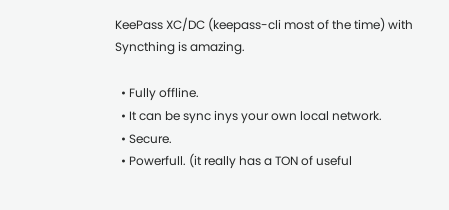KeePass XC/DC (keepass-cli most of the time) with Syncthing is amazing.

  • Fully offline.
  • It can be sync inys your own local network.
  • Secure.
  • Powerfull. (it really has a TON of useful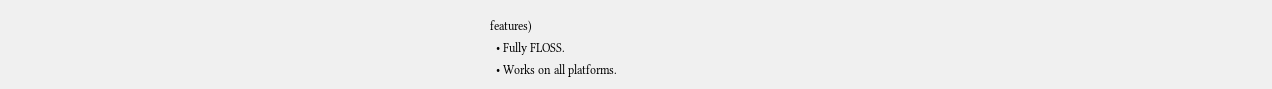features)
  • Fully FLOSS.
  • Works on all platforms.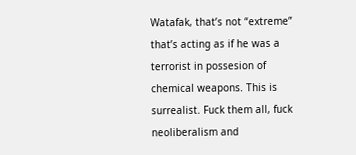Watafak, that’s not “extreme” that’s acting as if he was a terrorist in possesion of chemical weapons. This is surrealist. Fuck them all, fuck neoliberalism and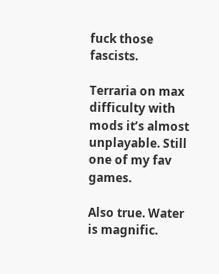fuck those fascists.

Terraria on max difficulty with mods it’s almost unplayable. Still one of my fav games.

Also true. Water is magnific.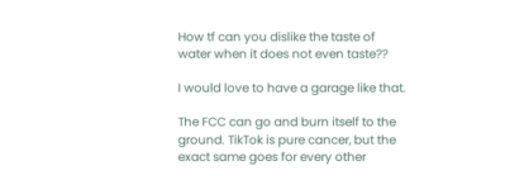How tf can you dislike the taste of water when it does not even taste??

I would love to have a garage like that.

The FCC can go and burn itself to the ground. TikTok is pure cancer, but the exact same goes for every other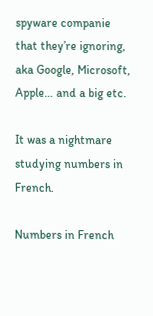spyware companie that they’re ignoring, aka Google, Microsoft, Apple… and a big etc.

It was a nightmare studying numbers in French.

Numbers in French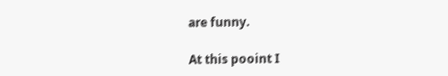are funny.

At this pooint I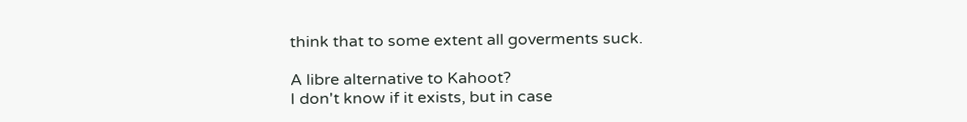think that to some extent all goverments suck.

A libre alternative to Kahoot?
I don't know if it exists, but in case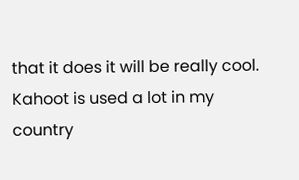that it does it will be really cool. Kahoot is used a lot in my country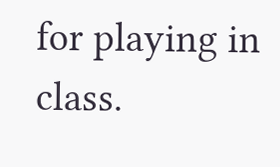for playing in class.